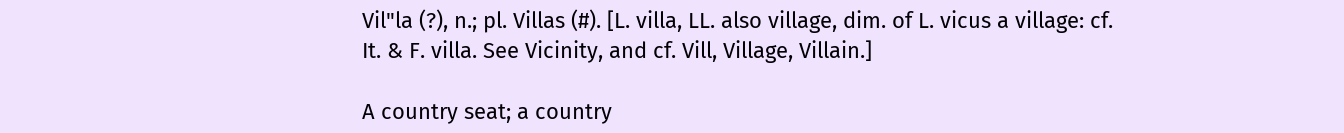Vil"la (?), n.; pl. Villas (#). [L. villa, LL. also village, dim. of L. vicus a village: cf. It. & F. villa. See Vicinity, and cf. Vill, Village, Villain.]

A country seat; a country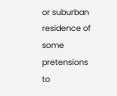or suburban residence of some pretensions to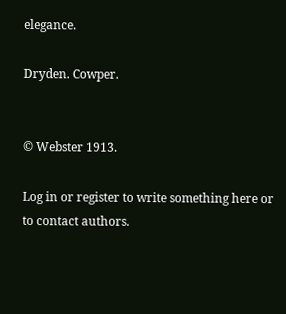elegance.

Dryden. Cowper.


© Webster 1913.

Log in or register to write something here or to contact authors.